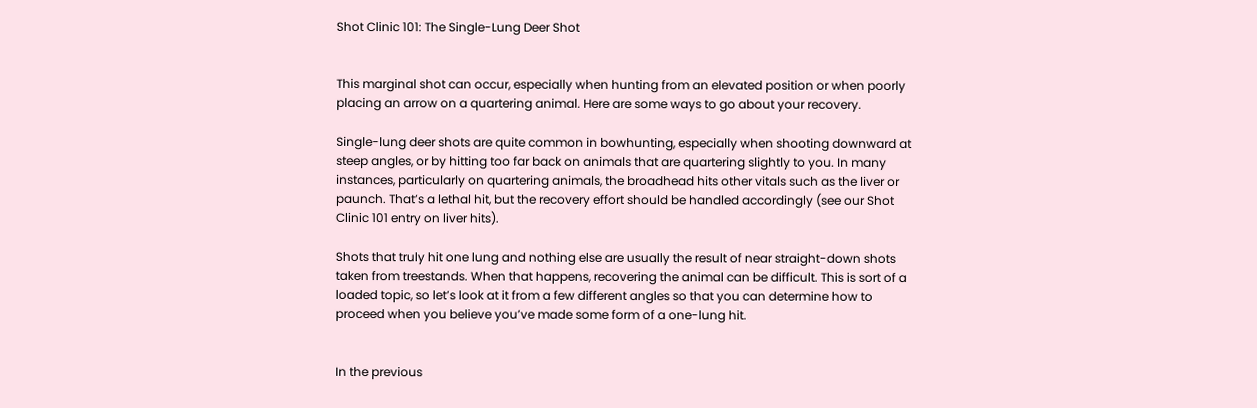Shot Clinic 101: The Single-Lung Deer Shot


This marginal shot can occur, especially when hunting from an elevated position or when poorly placing an arrow on a quartering animal. Here are some ways to go about your recovery.

Single-lung deer shots are quite common in bowhunting, especially when shooting downward at steep angles, or by hitting too far back on animals that are quartering slightly to you. In many instances, particularly on quartering animals, the broadhead hits other vitals such as the liver or paunch. That’s a lethal hit, but the recovery effort should be handled accordingly (see our Shot Clinic 101 entry on liver hits).

Shots that truly hit one lung and nothing else are usually the result of near straight-down shots taken from treestands. When that happens, recovering the animal can be difficult. This is sort of a loaded topic, so let’s look at it from a few different angles so that you can determine how to proceed when you believe you’ve made some form of a one-lung hit.


In the previous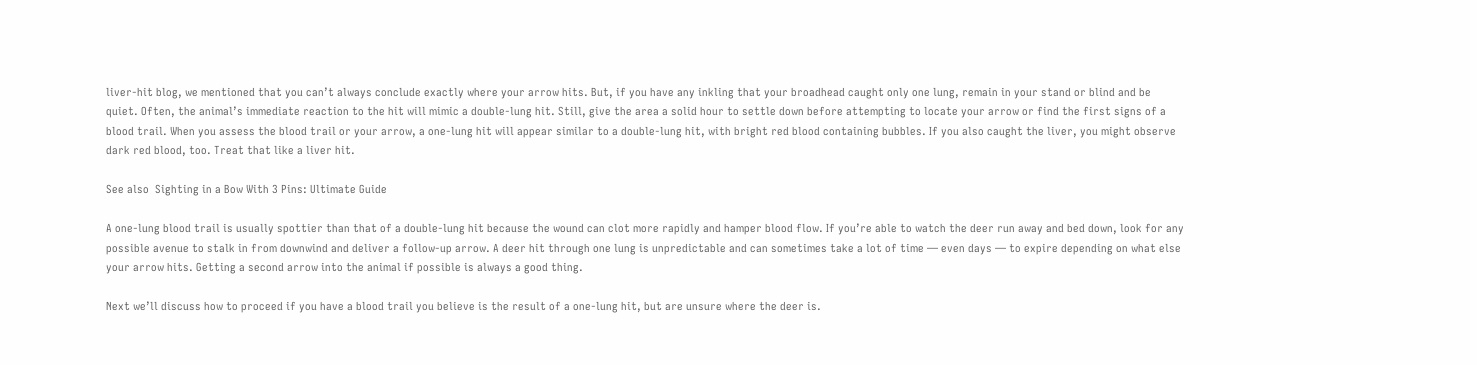liver-hit blog, we mentioned that you can’t always conclude exactly where your arrow hits. But, if you have any inkling that your broadhead caught only one lung, remain in your stand or blind and be quiet. Often, the animal’s immediate reaction to the hit will mimic a double-lung hit. Still, give the area a solid hour to settle down before attempting to locate your arrow or find the first signs of a blood trail. When you assess the blood trail or your arrow, a one-lung hit will appear similar to a double-lung hit, with bright red blood containing bubbles. If you also caught the liver, you might observe dark red blood, too. Treat that like a liver hit.

See also  Sighting in a Bow With 3 Pins: Ultimate Guide

A one-lung blood trail is usually spottier than that of a double-lung hit because the wound can clot more rapidly and hamper blood flow. If you’re able to watch the deer run away and bed down, look for any possible avenue to stalk in from downwind and deliver a follow-up arrow. A deer hit through one lung is unpredictable and can sometimes take a lot of time — even days — to expire depending on what else your arrow hits. Getting a second arrow into the animal if possible is always a good thing.

Next we’ll discuss how to proceed if you have a blood trail you believe is the result of a one-lung hit, but are unsure where the deer is.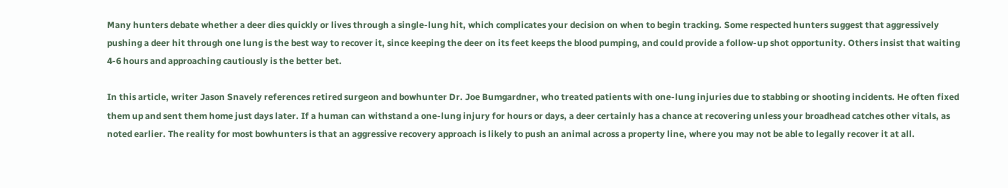Many hunters debate whether a deer dies quickly or lives through a single-lung hit, which complicates your decision on when to begin tracking. Some respected hunters suggest that aggressively pushing a deer hit through one lung is the best way to recover it, since keeping the deer on its feet keeps the blood pumping, and could provide a follow-up shot opportunity. Others insist that waiting 4-6 hours and approaching cautiously is the better bet.

In this article, writer Jason Snavely references retired surgeon and bowhunter Dr. Joe Bumgardner, who treated patients with one-lung injuries due to stabbing or shooting incidents. He often fixed them up and sent them home just days later. If a human can withstand a one-lung injury for hours or days, a deer certainly has a chance at recovering unless your broadhead catches other vitals, as noted earlier. The reality for most bowhunters is that an aggressive recovery approach is likely to push an animal across a property line, where you may not be able to legally recover it at all.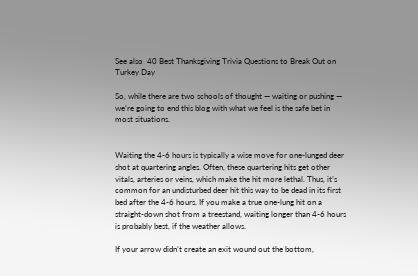See also  40 Best Thanksgiving Trivia Questions to Break Out on Turkey Day

So, while there are two schools of thought — waiting or pushing — we’re going to end this blog with what we feel is the safe bet in most situations.


Waiting the 4-6 hours is typically a wise move for one-lunged deer shot at quartering angles. Often, these quartering hits get other vitals, arteries or veins, which make the hit more lethal. Thus, it’s common for an undisturbed deer hit this way to be dead in its first bed after the 4-6 hours. If you make a true one-lung hit on a straight-down shot from a treestand, waiting longer than 4-6 hours is probably best, if the weather allows.

If your arrow didn’t create an exit wound out the bottom,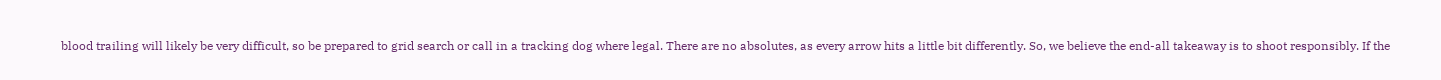blood trailing will likely be very difficult, so be prepared to grid search or call in a tracking dog where legal. There are no absolutes, as every arrow hits a little bit differently. So, we believe the end-all takeaway is to shoot responsibly. If the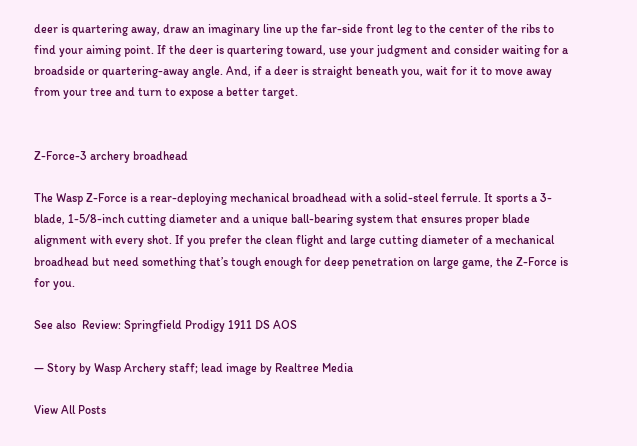deer is quartering away, draw an imaginary line up the far-side front leg to the center of the ribs to find your aiming point. If the deer is quartering toward, use your judgment and consider waiting for a broadside or quartering-away angle. And, if a deer is straight beneath you, wait for it to move away from your tree and turn to expose a better target.


Z-Force-3 archery broadhead

The Wasp Z-Force is a rear-deploying mechanical broadhead with a solid-steel ferrule. It sports a 3-blade, 1-5/8-inch cutting diameter and a unique ball-bearing system that ensures proper blade alignment with every shot. If you prefer the clean flight and large cutting diameter of a mechanical broadhead but need something that’s tough enough for deep penetration on large game, the Z-Force is for you.

See also  Review: Springfield Prodigy 1911 DS AOS

— Story by Wasp Archery staff; lead image by Realtree Media

View All Posts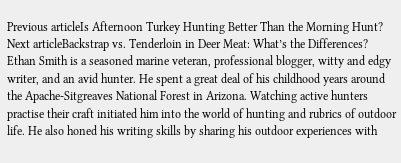Previous articleIs Afternoon Turkey Hunting Better Than the Morning Hunt?
Next articleBackstrap vs. Tenderloin in Deer Meat: What’s the Differences?
Ethan Smith is a seasoned marine veteran, professional blogger, witty and edgy writer, and an avid hunter. He spent a great deal of his childhood years around the Apache-Sitgreaves National Forest in Arizona. Watching active hunters practise their craft initiated him into the world of hunting and rubrics of outdoor life. He also honed his writing skills by sharing his outdoor experiences with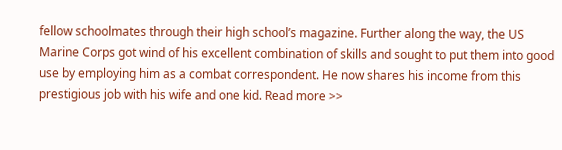fellow schoolmates through their high school’s magazine. Further along the way, the US Marine Corps got wind of his excellent combination of skills and sought to put them into good use by employing him as a combat correspondent. He now shares his income from this prestigious job with his wife and one kid. Read more >>